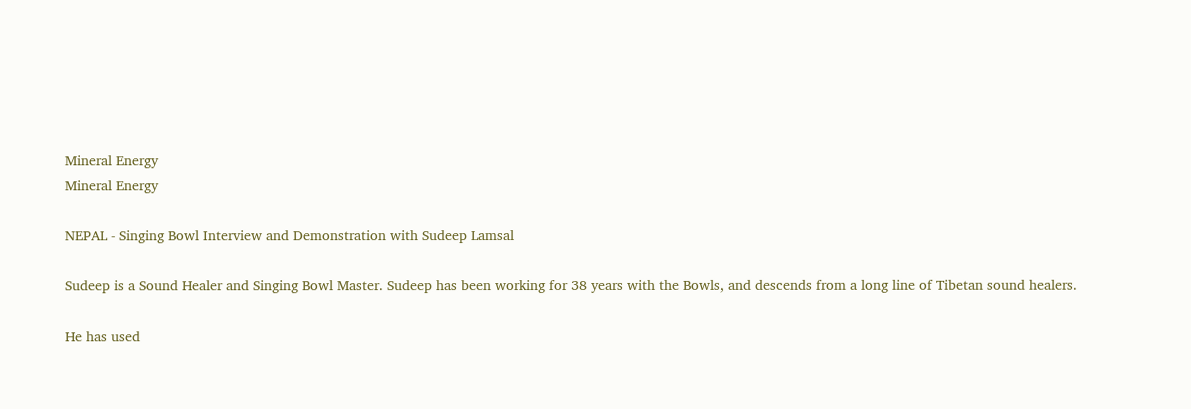Mineral Energy
Mineral Energy

NEPAL - Singing Bowl Interview and Demonstration with Sudeep Lamsal

Sudeep is a Sound Healer and Singing Bowl Master. Sudeep has been working for 38 years with the Bowls, and descends from a long line of Tibetan sound healers.

He has used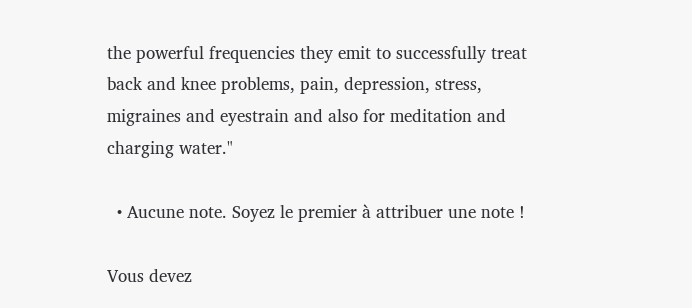the powerful frequencies they emit to successfully treat back and knee problems, pain, depression, stress, migraines and eyestrain and also for meditation and charging water."

  • Aucune note. Soyez le premier à attribuer une note !

Vous devez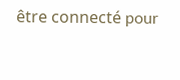être connecté pour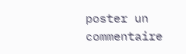poster un commentaire